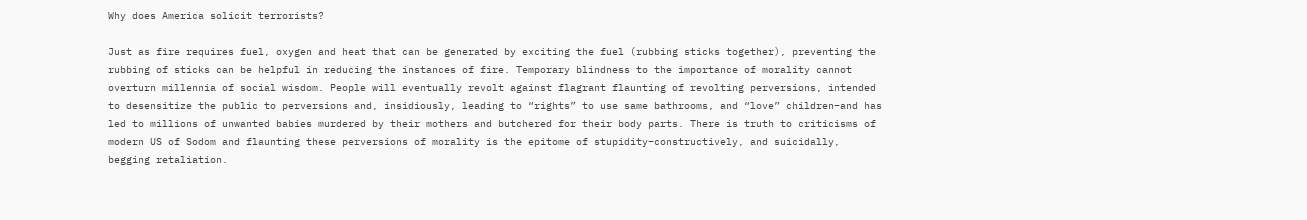Why does America solicit terrorists?

Just as fire requires fuel, oxygen and heat that can be generated by exciting the fuel (rubbing sticks together), preventing the rubbing of sticks can be helpful in reducing the instances of fire. Temporary blindness to the importance of morality cannot overturn millennia of social wisdom. People will eventually revolt against flagrant flaunting of revolting perversions, intended to desensitize the public to perversions and, insidiously, leading to “rights” to use same bathrooms, and “love” children–and has led to millions of unwanted babies murdered by their mothers and butchered for their body parts. There is truth to criticisms of modern US of Sodom and flaunting these perversions of morality is the epitome of stupidity–constructively, and suicidally, begging retaliation.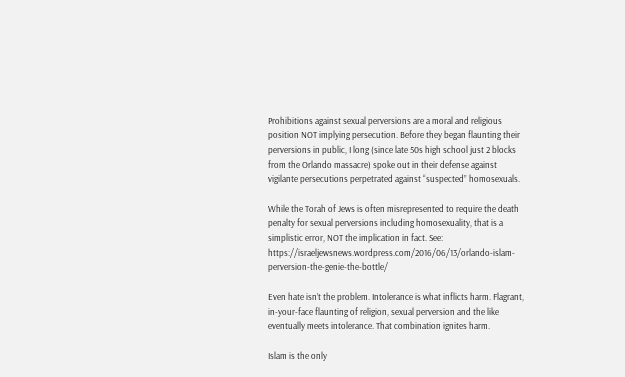Prohibitions against sexual perversions are a moral and religious position NOT implying persecution. Before they began flaunting their perversions in public, I long (since late 50s high school just 2 blocks from the Orlando massacre) spoke out in their defense against vigilante persecutions perpetrated against “suspected” homosexuals.

While the Torah of Jews is often misrepresented to require the death penalty for sexual perversions including homosexuality, that is a simplistic error, NOT the implication in fact. See: https://israeljewsnews.wordpress.com/2016/06/13/orlando-islam-perversion-the-genie-the-bottle/

Even hate isn’t the problem. Intolerance is what inflicts harm. Flagrant, in-your-face flaunting of religion, sexual perversion and the like eventually meets intolerance. That combination ignites harm.

Islam is the only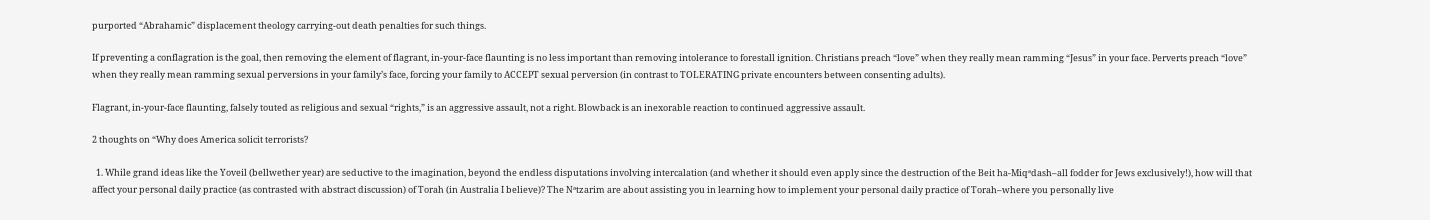purported “Abrahamic” displacement theology carrying-out death penalties for such things.

If preventing a conflagration is the goal, then removing the element of flagrant, in-your-face flaunting is no less important than removing intolerance to forestall ignition. Christians preach “love” when they really mean ramming “Jesus” in your face. Perverts preach “love” when they really mean ramming sexual perversions in your family’s face, forcing your family to ACCEPT sexual perversion (in contrast to TOLERATING private encounters between consenting adults).

Flagrant, in-your-face flaunting, falsely touted as religious and sexual “rights,” is an aggressive assault, not a right. Blowback is an inexorable reaction to continued aggressive assault.

2 thoughts on “Why does America solicit terrorists?

  1. While grand ideas like the Yoveil (bellwether year) are seductive to the imagination, beyond the endless disputations involving intercalation (and whether it should even apply since the destruction of the Beit ha-Miqᵊdash–all fodder for Jews exclusively!), how will that affect your personal daily practice (as contrasted with abstract discussion) of Torah (in Australia I believe)? The Nᵊtzarim are about assisting you in learning how to implement your personal daily practice of Torah–where you personally live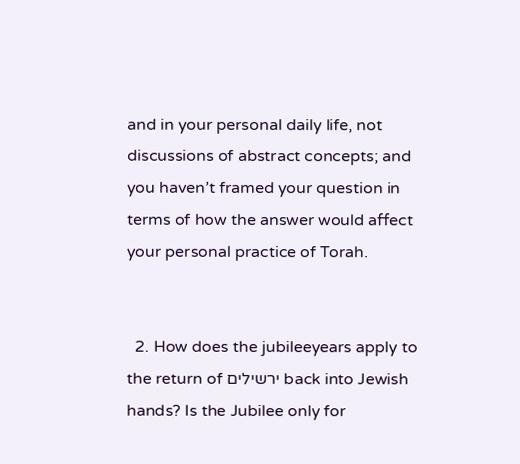and in your personal daily life, not discussions of abstract concepts; and you haven’t framed your question in terms of how the answer would affect your personal practice of Torah.


  2. How does the jubileeyears apply to the return of ירשילים back into Jewish hands? Is the Jubilee only for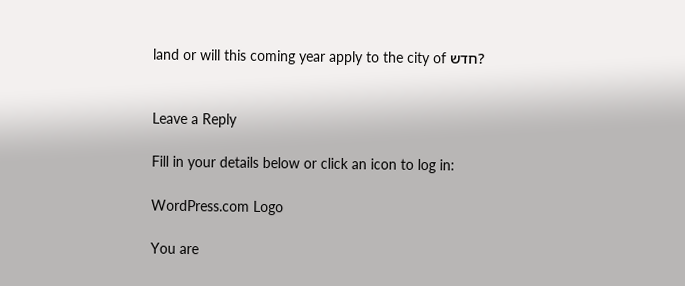land or will this coming year apply to the city of חדש?


Leave a Reply

Fill in your details below or click an icon to log in:

WordPress.com Logo

You are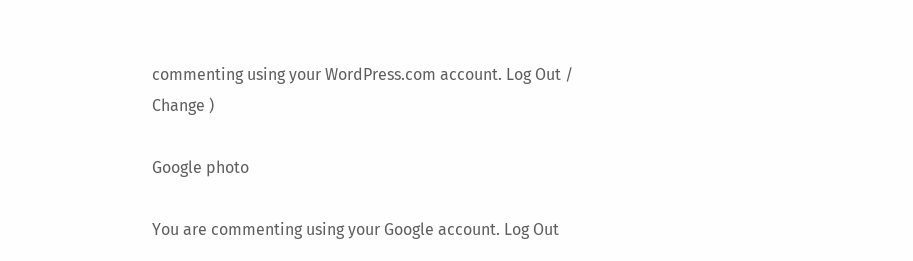commenting using your WordPress.com account. Log Out /  Change )

Google photo

You are commenting using your Google account. Log Out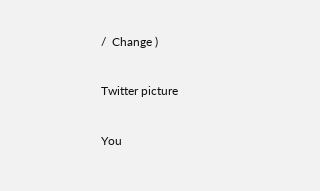/  Change )

Twitter picture

You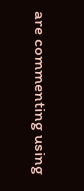are commenting using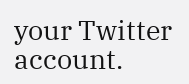your Twitter account.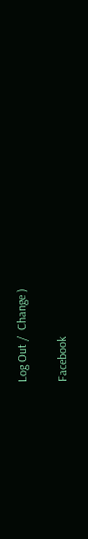Log Out /  Change )

Facebook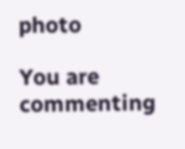photo

You are commenting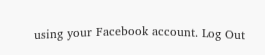using your Facebook account. Log Out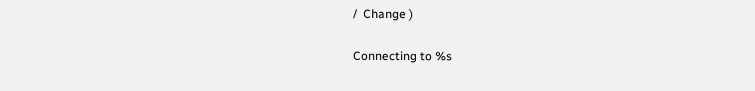/  Change )

Connecting to %s